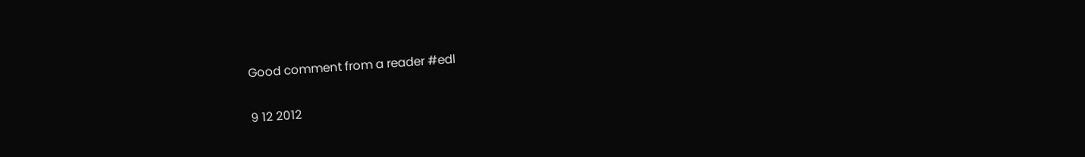Good comment from a reader #edl

9 12 2012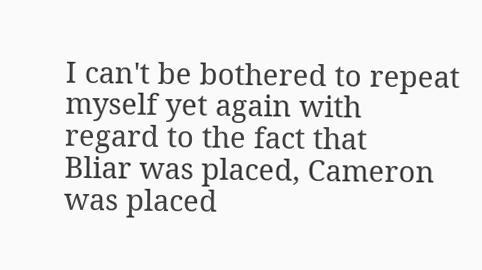I can't be bothered to repeat myself yet again with regard to the fact that
Bliar was placed, Cameron was placed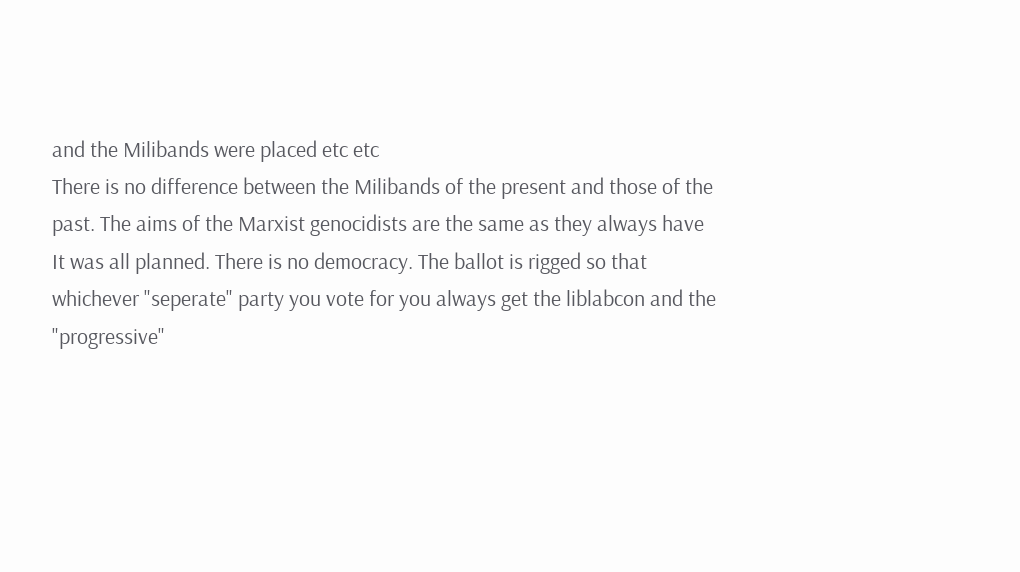and the Milibands were placed etc etc
There is no difference between the Milibands of the present and those of the
past. The aims of the Marxist genocidists are the same as they always have
It was all planned. There is no democracy. The ballot is rigged so that
whichever "seperate" party you vote for you always get the liblabcon and the
"progressive"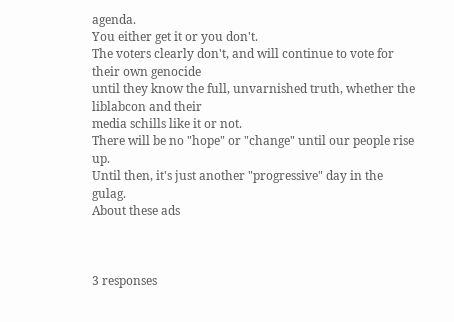agenda.
You either get it or you don't.
The voters clearly don't, and will continue to vote for their own genocide
until they know the full, unvarnished truth, whether the liblabcon and their
media schills like it or not.
There will be no "hope" or "change" until our people rise up.
Until then, it's just another "progressive" day in the gulag.
About these ads



3 responses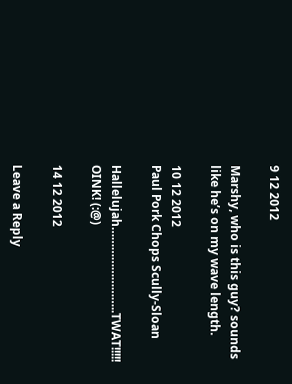9 12 2012

Marshy, who is this guy? sounds like he’s on my wave length.

10 12 2012
Paul Pork Chops Scully-Sloan

Hallelujah……………………..TWAT!!!!! OINK! (:@)

14 12 2012

Leave a Reply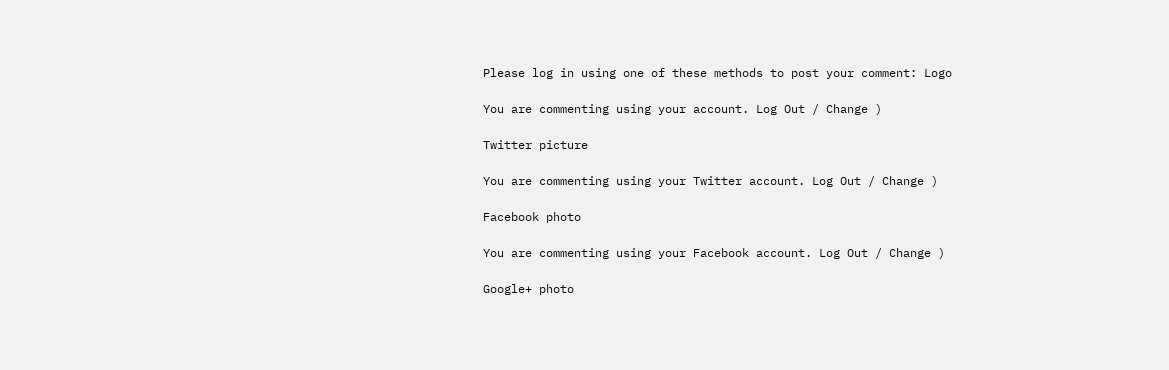Please log in using one of these methods to post your comment: Logo

You are commenting using your account. Log Out / Change )

Twitter picture

You are commenting using your Twitter account. Log Out / Change )

Facebook photo

You are commenting using your Facebook account. Log Out / Change )

Google+ photo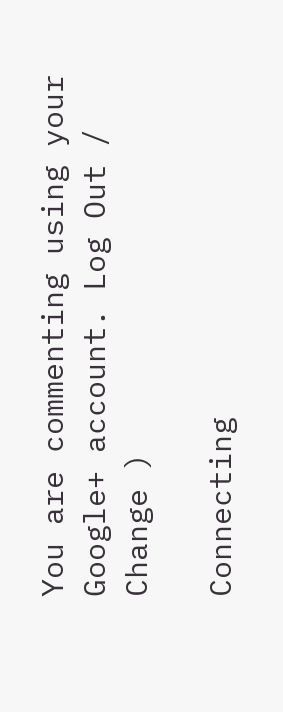You are commenting using your Google+ account. Log Out / Change )

Connecting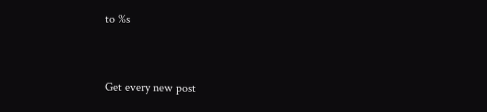to %s


Get every new post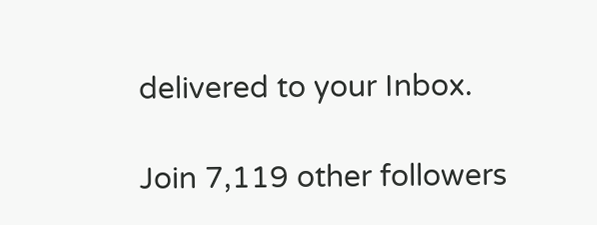delivered to your Inbox.

Join 7,119 other followers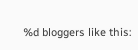%d bloggers like this: